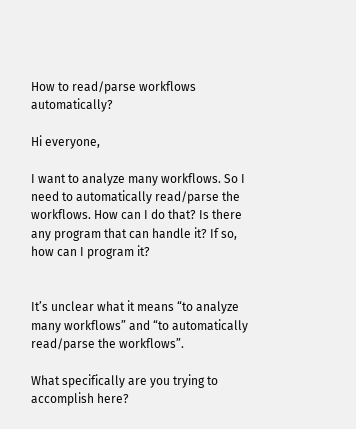How to read/parse workflows automatically?

Hi everyone,

I want to analyze many workflows. So I need to automatically read/parse the workflows. How can I do that? Is there any program that can handle it? If so, how can I program it?


It’s unclear what it means “to analyze many workflows” and “to automatically read/parse the workflows”.

What specifically are you trying to accomplish here?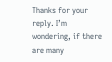Thanks for your reply. I’m wondering, if there are many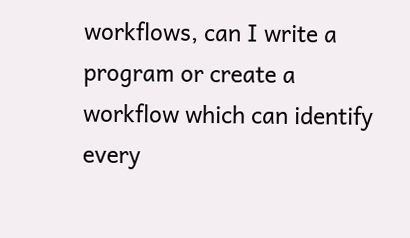workflows, can I write a program or create a workflow which can identify every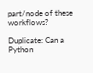part/node of these workflows?

Duplicate: Can a Python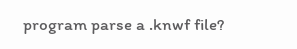program parse a .knwf file?